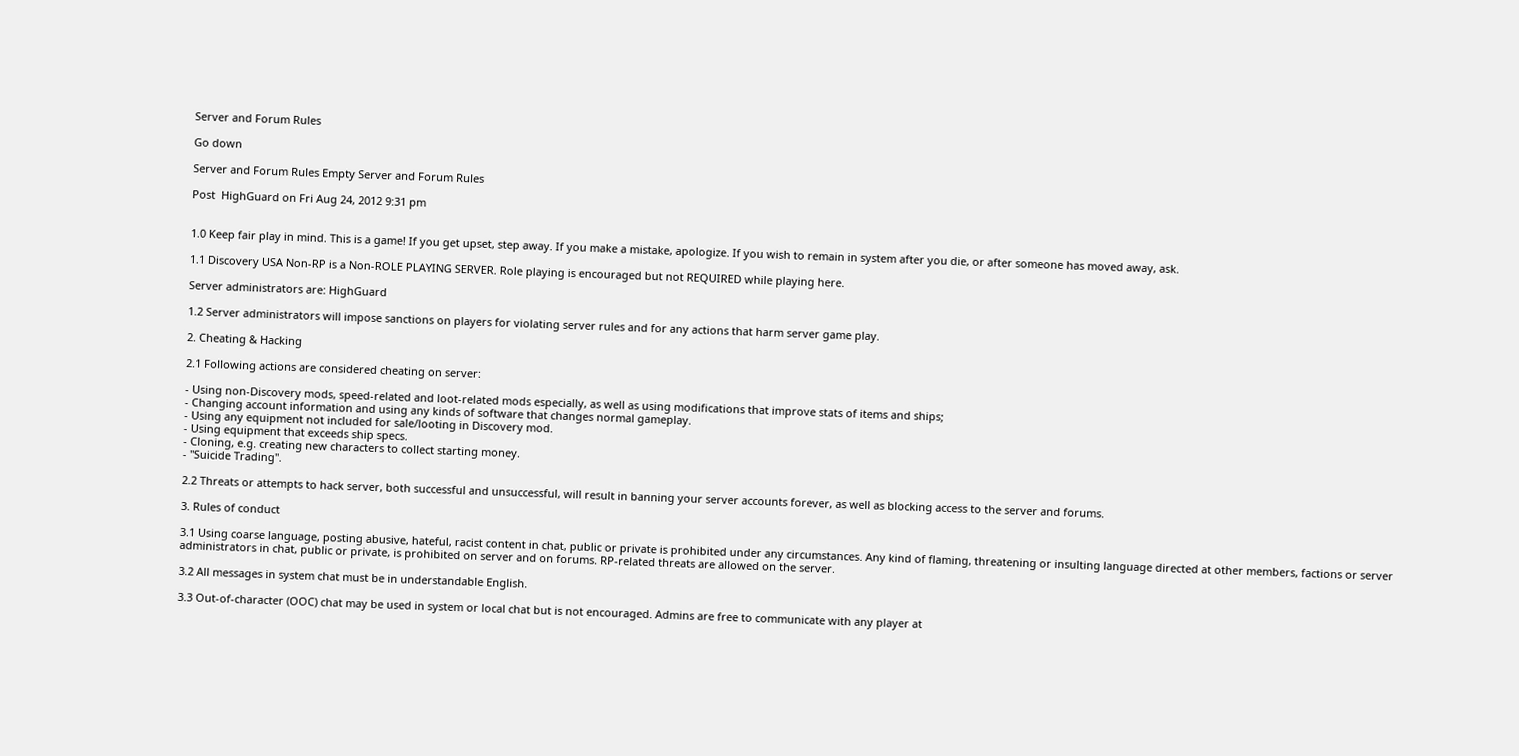Server and Forum Rules

Go down

Server and Forum Rules Empty Server and Forum Rules

Post  HighGuard on Fri Aug 24, 2012 9:31 pm


1.0 Keep fair play in mind. This is a game! If you get upset, step away. If you make a mistake, apologize. If you wish to remain in system after you die, or after someone has moved away, ask.

1.1 Discovery USA Non-RP is a Non-ROLE PLAYING SERVER. Role playing is encouraged but not REQUIRED while playing here.

Server administrators are: HighGuard

1.2 Server administrators will impose sanctions on players for violating server rules and for any actions that harm server game play.

2. Cheating & Hacking

2.1 Following actions are considered cheating on server:

- Using non-Discovery mods, speed-related and loot-related mods especially, as well as using modifications that improve stats of items and ships;
- Changing account information and using any kinds of software that changes normal gameplay.
- Using any equipment not included for sale/looting in Discovery mod.
- Using equipment that exceeds ship specs.
- Cloning, e.g. creating new characters to collect starting money.
- "Suicide Trading".

2.2 Threats or attempts to hack server, both successful and unsuccessful, will result in banning your server accounts forever, as well as blocking access to the server and forums.

3. Rules of conduct

3.1 Using coarse language, posting abusive, hateful, racist content in chat, public or private is prohibited under any circumstances. Any kind of flaming, threatening or insulting language directed at other members, factions or server administrators in chat, public or private, is prohibited on server and on forums. RP-related threats are allowed on the server.

3.2 All messages in system chat must be in understandable English.

3.3 Out-of-character (OOC) chat may be used in system or local chat but is not encouraged. Admins are free to communicate with any player at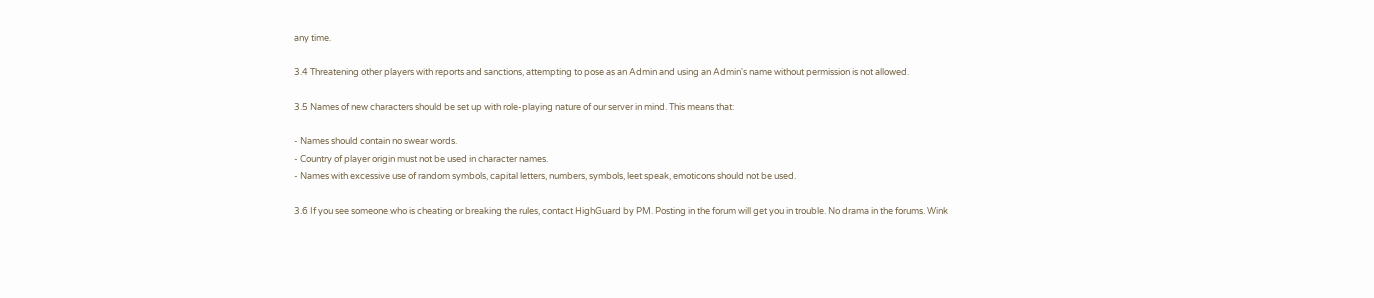any time.

3.4 Threatening other players with reports and sanctions, attempting to pose as an Admin and using an Admin's name without permission is not allowed.

3.5 Names of new characters should be set up with role-playing nature of our server in mind. This means that:

- Names should contain no swear words.
- Country of player origin must not be used in character names.
- Names with excessive use of random symbols, capital letters, numbers, symbols, leet speak, emoticons should not be used.

3.6 If you see someone who is cheating or breaking the rules, contact HighGuard by PM. Posting in the forum will get you in trouble. No drama in the forums. Wink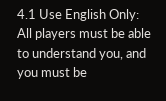4.1 Use English Only: All players must be able to understand you, and you must be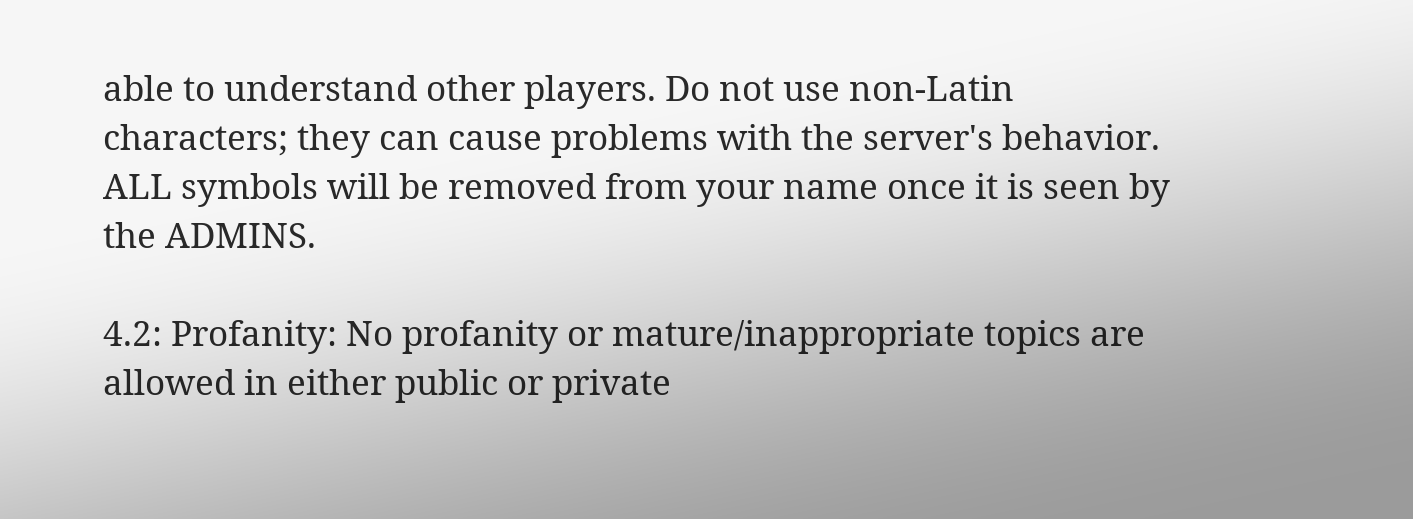able to understand other players. Do not use non-Latin characters; they can cause problems with the server's behavior. ALL symbols will be removed from your name once it is seen by the ADMINS.

4.2: Profanity: No profanity or mature/inappropriate topics are allowed in either public or private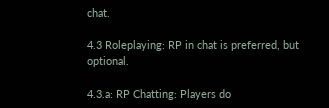chat.

4.3 Roleplaying: RP in chat is preferred, but optional.

4.3.a: RP Chatting: Players do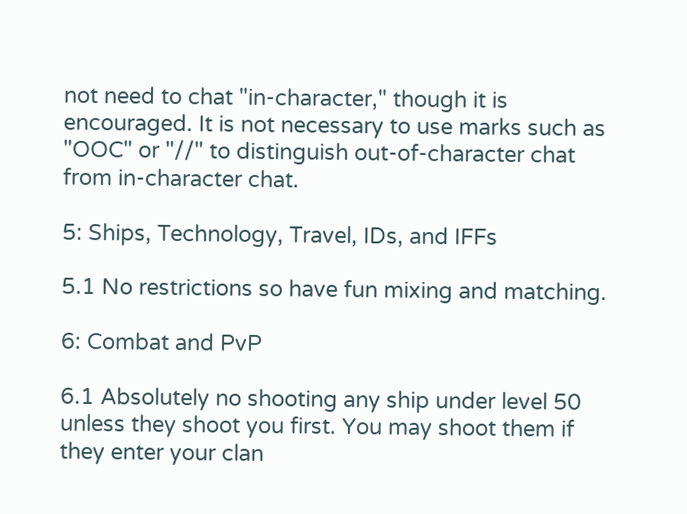not need to chat "in-character," though it is encouraged. It is not necessary to use marks such as "OOC" or "//" to distinguish out-of-character chat from in-character chat.

5: Ships, Technology, Travel, IDs, and IFFs

5.1 No restrictions so have fun mixing and matching.

6: Combat and PvP

6.1 Absolutely no shooting any ship under level 50 unless they shoot you first. You may shoot them if they enter your clan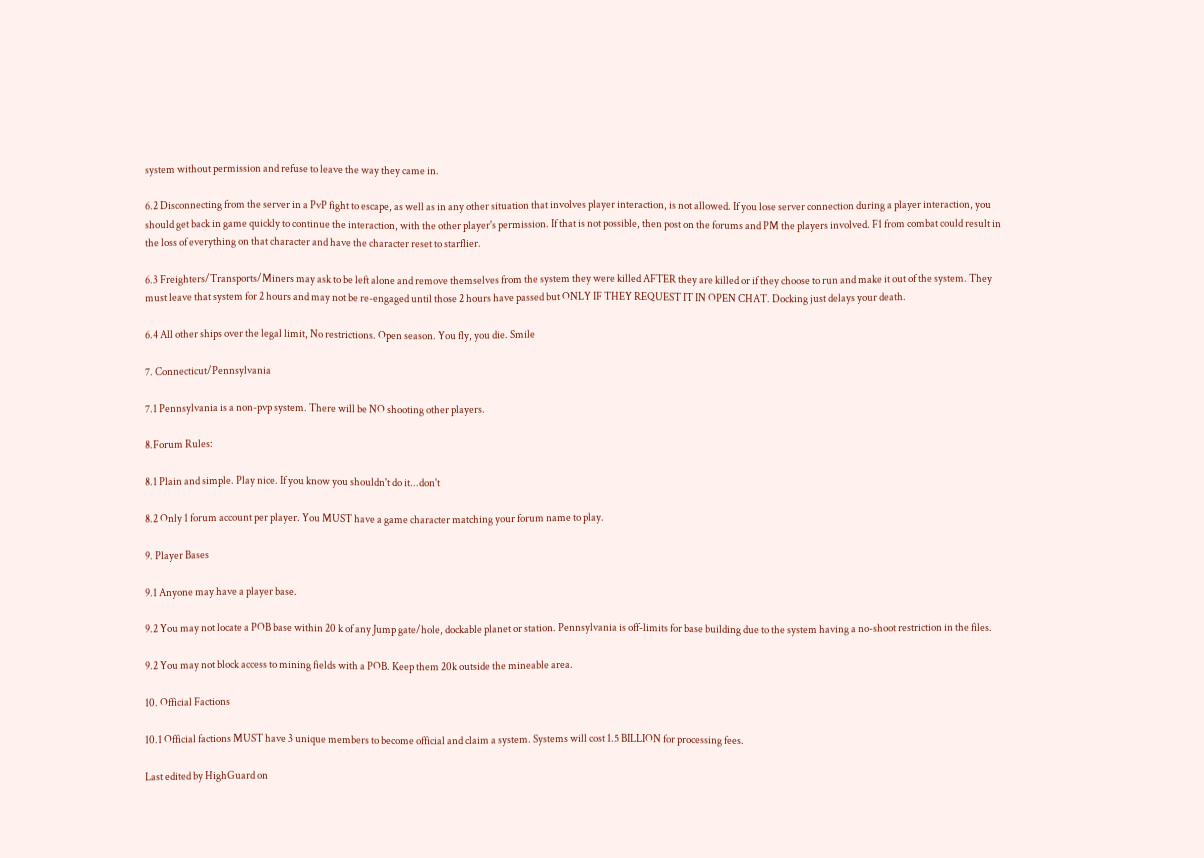system without permission and refuse to leave the way they came in.

6.2 Disconnecting from the server in a PvP fight to escape, as well as in any other situation that involves player interaction, is not allowed. If you lose server connection during a player interaction, you should get back in game quickly to continue the interaction, with the other player's permission. If that is not possible, then post on the forums and PM the players involved. F1 from combat could result in the loss of everything on that character and have the character reset to starflier.

6.3 Freighters/Transports/Miners may ask to be left alone and remove themselves from the system they were killed AFTER they are killed or if they choose to run and make it out of the system. They must leave that system for 2 hours and may not be re-engaged until those 2 hours have passed but ONLY IF THEY REQUEST IT IN OPEN CHAT. Docking just delays your death.

6.4 All other ships over the legal limit, No restrictions. Open season. You fly, you die. Smile

7. Connecticut/Pennsylvania

7.1 Pennsylvania is a non-pvp system. There will be NO shooting other players.

8.Forum Rules:

8.1 Plain and simple. Play nice. If you know you shouldn't do it...don't

8.2 Only 1 forum account per player. You MUST have a game character matching your forum name to play.

9. Player Bases

9.1 Anyone may have a player base.

9.2 You may not locate a POB base within 20 k of any Jump gate/hole, dockable planet or station. Pennsylvania is off-limits for base building due to the system having a no-shoot restriction in the files.

9.2 You may not block access to mining fields with a POB. Keep them 20k outside the mineable area.

10. Official Factions

10.1 Official factions MUST have 3 unique members to become official and claim a system. Systems will cost 1.5 BILLION for processing fees.

Last edited by HighGuard on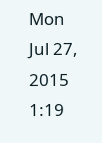Mon Jul 27, 2015 1:19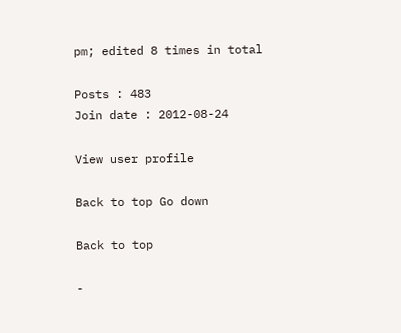pm; edited 8 times in total

Posts : 483
Join date : 2012-08-24

View user profile

Back to top Go down

Back to top

-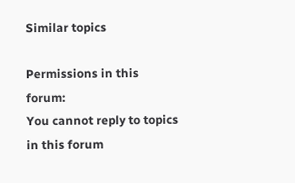Similar topics

Permissions in this forum:
You cannot reply to topics in this forum